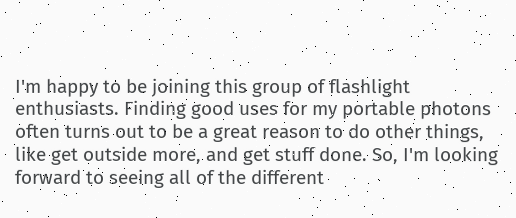I'm happy to be joining this group of flashlight enthusiasts. Finding good uses for my portable photons often turns out to be a great reason to do other things, like get outside more, and get stuff done. So, I'm looking forward to seeing all of the different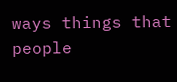ways things that people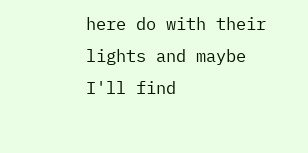here do with their lights and maybe I'll find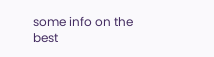some info on the best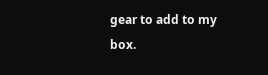gear to add to my box.